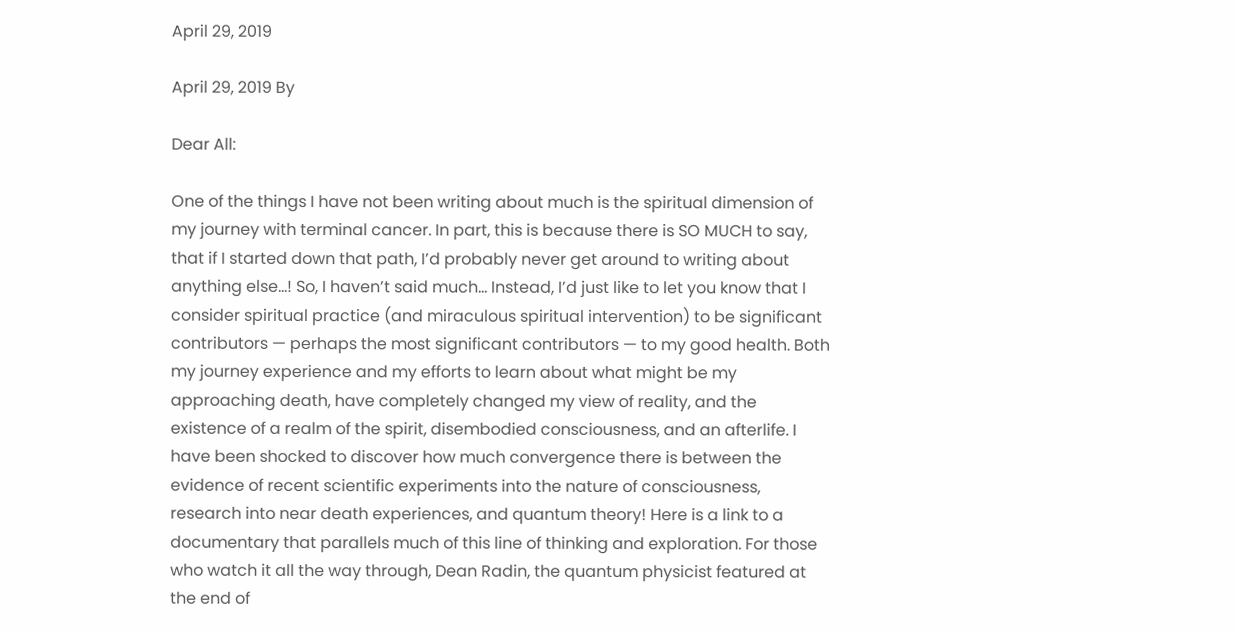April 29, 2019

April 29, 2019 By

Dear All:

One of the things I have not been writing about much is the spiritual dimension of my journey with terminal cancer. In part, this is because there is SO MUCH to say, that if I started down that path, I’d probably never get around to writing about anything else…! So, I haven’t said much… Instead, I’d just like to let you know that I consider spiritual practice (and miraculous spiritual intervention) to be significant contributors — perhaps the most significant contributors — to my good health. Both my journey experience and my efforts to learn about what might be my approaching death, have completely changed my view of reality, and the existence of a realm of the spirit, disembodied consciousness, and an afterlife. I have been shocked to discover how much convergence there is between the evidence of recent scientific experiments into the nature of consciousness, research into near death experiences, and quantum theory! Here is a link to a documentary that parallels much of this line of thinking and exploration. For those who watch it all the way through, Dean Radin, the quantum physicist featured at the end of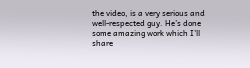the video, is a very serious and well-respected guy. He’s done some amazing work which I’ll share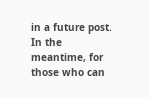in a future post. In the meantime, for those who can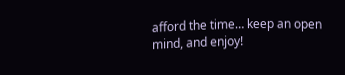afford the time… keep an open mind, and enjoy!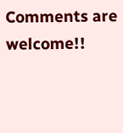Comments are welcome!!